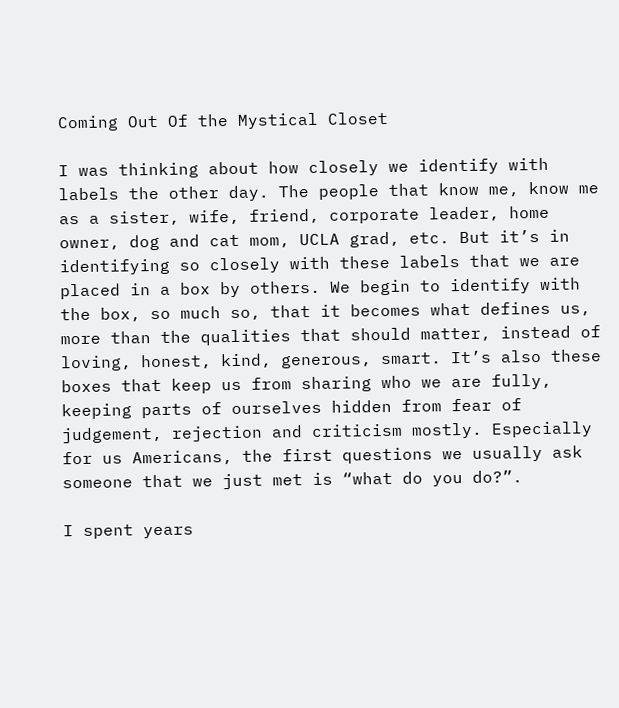Coming Out Of the Mystical Closet

I was thinking about how closely we identify with labels the other day. The people that know me, know me as a sister, wife, friend, corporate leader, home owner, dog and cat mom, UCLA grad, etc. But it’s in identifying so closely with these labels that we are placed in a box by others. We begin to identify with the box, so much so, that it becomes what defines us, more than the qualities that should matter, instead of loving, honest, kind, generous, smart. It’s also these boxes that keep us from sharing who we are fully, keeping parts of ourselves hidden from fear of judgement, rejection and criticism mostly. Especially for us Americans, the first questions we usually ask someone that we just met is “what do you do?”.

I spent years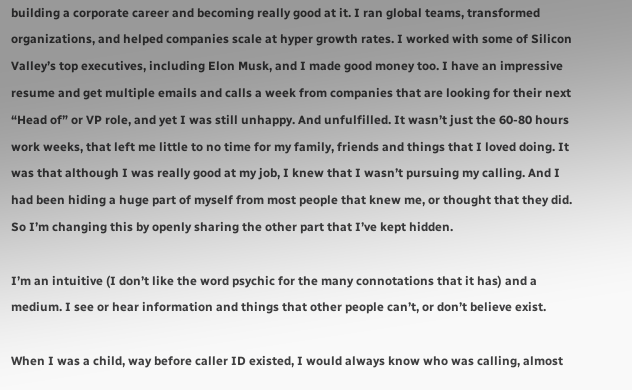building a corporate career and becoming really good at it. I ran global teams, transformed organizations, and helped companies scale at hyper growth rates. I worked with some of Silicon Valley’s top executives, including Elon Musk, and I made good money too. I have an impressive resume and get multiple emails and calls a week from companies that are looking for their next “Head of” or VP role, and yet I was still unhappy. And unfulfilled. It wasn’t just the 60-80 hours work weeks, that left me little to no time for my family, friends and things that I loved doing. It was that although I was really good at my job, I knew that I wasn’t pursuing my calling. And I had been hiding a huge part of myself from most people that knew me, or thought that they did. So I’m changing this by openly sharing the other part that I’ve kept hidden.

I’m an intuitive (I don’t like the word psychic for the many connotations that it has) and a medium. I see or hear information and things that other people can’t, or don’t believe exist.

When I was a child, way before caller ID existed, I would always know who was calling, almost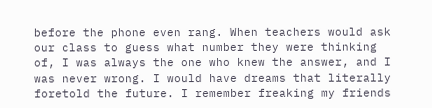before the phone even rang. When teachers would ask our class to guess what number they were thinking of, I was always the one who knew the answer, and I was never wrong. I would have dreams that literally foretold the future. I remember freaking my friends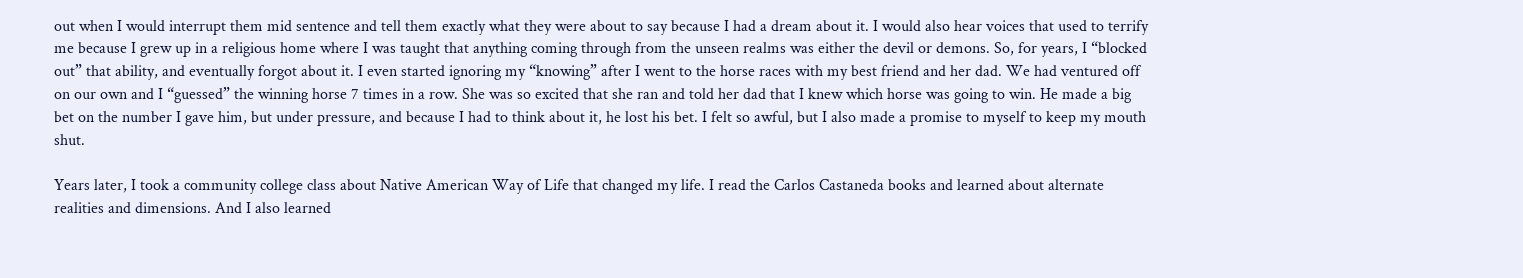out when I would interrupt them mid sentence and tell them exactly what they were about to say because I had a dream about it. I would also hear voices that used to terrify me because I grew up in a religious home where I was taught that anything coming through from the unseen realms was either the devil or demons. So, for years, I “blocked out” that ability, and eventually forgot about it. I even started ignoring my “knowing” after I went to the horse races with my best friend and her dad. We had ventured off on our own and I “guessed” the winning horse 7 times in a row. She was so excited that she ran and told her dad that I knew which horse was going to win. He made a big bet on the number I gave him, but under pressure, and because I had to think about it, he lost his bet. I felt so awful, but I also made a promise to myself to keep my mouth shut.

Years later, I took a community college class about Native American Way of Life that changed my life. I read the Carlos Castaneda books and learned about alternate realities and dimensions. And I also learned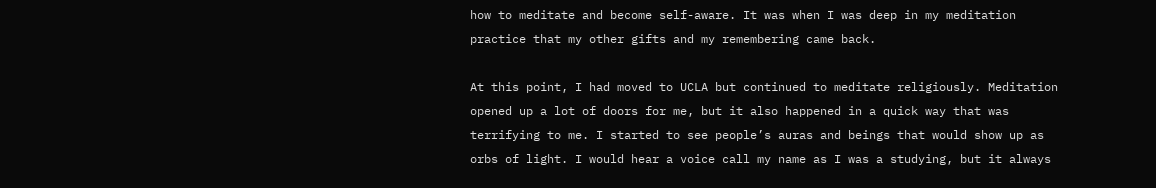how to meditate and become self-aware. It was when I was deep in my meditation practice that my other gifts and my remembering came back.

At this point, I had moved to UCLA but continued to meditate religiously. Meditation opened up a lot of doors for me, but it also happened in a quick way that was terrifying to me. I started to see people’s auras and beings that would show up as orbs of light. I would hear a voice call my name as I was a studying, but it always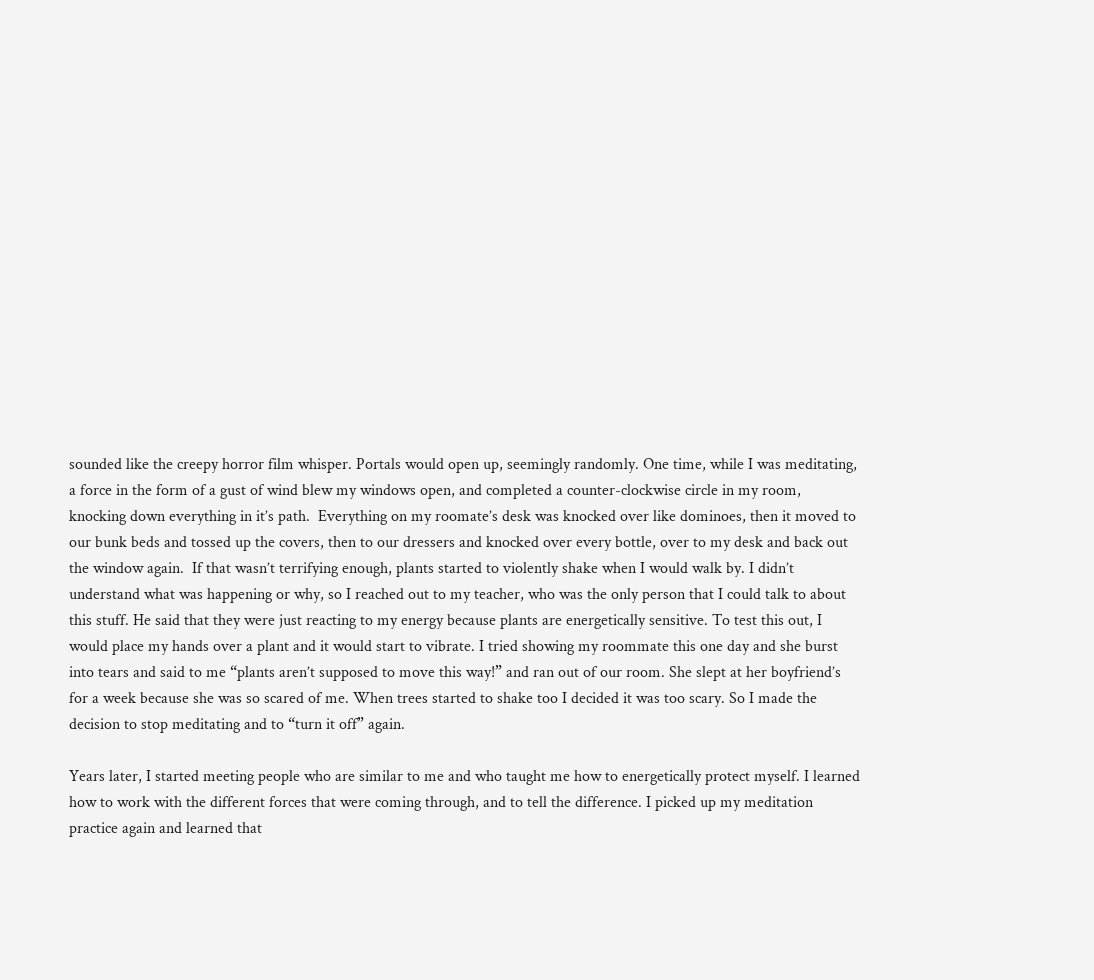sounded like the creepy horror film whisper. Portals would open up, seemingly randomly. One time, while I was meditating, a force in the form of a gust of wind blew my windows open, and completed a counter-clockwise circle in my room, knocking down everything in it’s path.  Everything on my roomate’s desk was knocked over like dominoes, then it moved to our bunk beds and tossed up the covers, then to our dressers and knocked over every bottle, over to my desk and back out the window again.  If that wasn’t terrifying enough, plants started to violently shake when I would walk by. I didn’t understand what was happening or why, so I reached out to my teacher, who was the only person that I could talk to about this stuff. He said that they were just reacting to my energy because plants are energetically sensitive. To test this out, I would place my hands over a plant and it would start to vibrate. I tried showing my roommate this one day and she burst into tears and said to me “plants aren’t supposed to move this way!” and ran out of our room. She slept at her boyfriend’s for a week because she was so scared of me. When trees started to shake too I decided it was too scary. So I made the decision to stop meditating and to “turn it off” again.

Years later, I started meeting people who are similar to me and who taught me how to energetically protect myself. I learned how to work with the different forces that were coming through, and to tell the difference. I picked up my meditation practice again and learned that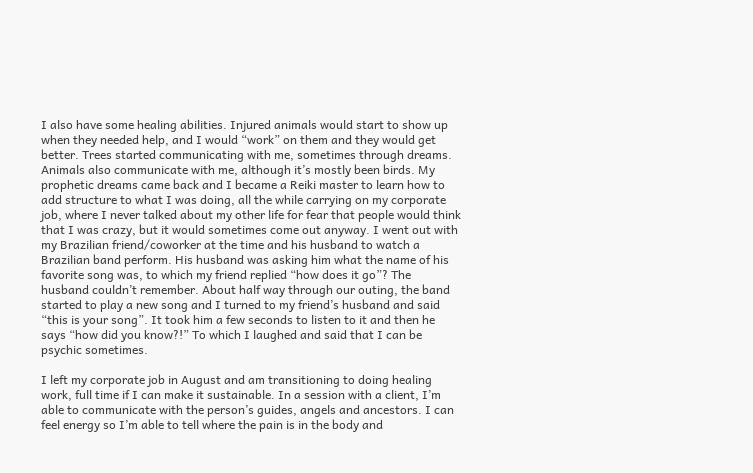I also have some healing abilities. Injured animals would start to show up when they needed help, and I would “work” on them and they would get better. Trees started communicating with me, sometimes through dreams. Animals also communicate with me, although it’s mostly been birds. My prophetic dreams came back and I became a Reiki master to learn how to add structure to what I was doing, all the while carrying on my corporate job, where I never talked about my other life for fear that people would think that I was crazy, but it would sometimes come out anyway. I went out with my Brazilian friend/coworker at the time and his husband to watch a Brazilian band perform. His husband was asking him what the name of his favorite song was, to which my friend replied “how does it go”? The husband couldn’t remember. About half way through our outing, the band started to play a new song and I turned to my friend’s husband and said “this is your song”. It took him a few seconds to listen to it and then he says “how did you know?!” To which I laughed and said that I can be psychic sometimes.

I left my corporate job in August and am transitioning to doing healing work, full time if I can make it sustainable. In a session with a client, I’m able to communicate with the person’s guides, angels and ancestors. I can feel energy so I’m able to tell where the pain is in the body and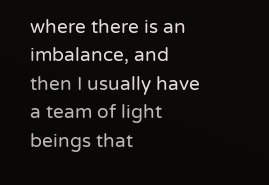where there is an imbalance, and then I usually have a team of light beings that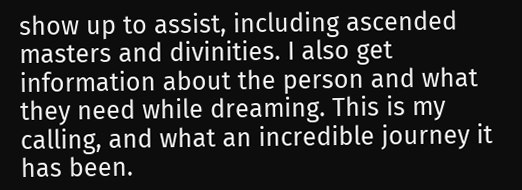show up to assist, including ascended masters and divinities. I also get information about the person and what they need while dreaming. This is my calling, and what an incredible journey it has been.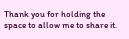Thank you for holding the space to allow me to share it.